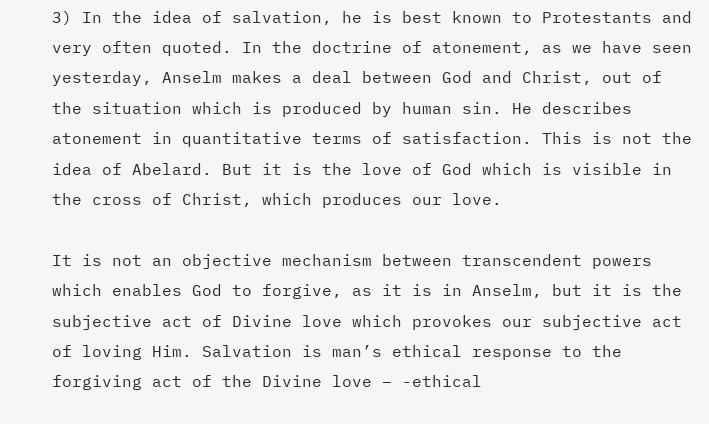3) In the idea of salvation, he is best known to Protestants and very often quoted. In the doctrine of atonement, as we have seen yesterday, Anselm makes a deal between God and Christ, out of the situation which is produced by human sin. He describes atonement in quantitative terms of satisfaction. This is not the idea of Abelard. But it is the love of God which is visible in the cross of Christ, which produces our love.

It is not an objective mechanism between transcendent powers which enables God to forgive, as it is in Anselm, but it is the subjective act of Divine love which provokes our subjective act of loving Him. Salvation is man’s ethical response to the forgiving act of the Divine love – -ethical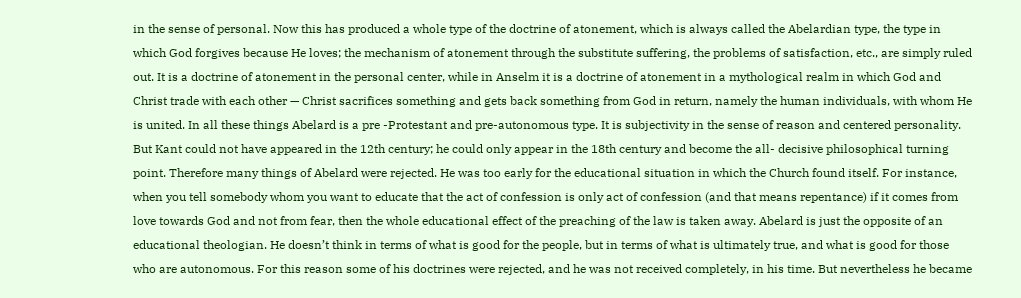in the sense of personal. Now this has produced a whole type of the doctrine of atonement, which is always called the Abelardian type, the type in which God forgives because He loves; the mechanism of atonement through the substitute suffering, the problems of satisfaction, etc., are simply ruled out. It is a doctrine of atonement in the personal center, while in Anselm it is a doctrine of atonement in a mythological realm in which God and Christ trade with each other — Christ sacrifices something and gets back something from God in return, namely the human individuals, with whom He is united. In all these things Abelard is a pre -Protestant and pre-autonomous type. It is subjectivity in the sense of reason and centered personality. But Kant could not have appeared in the 12th century; he could only appear in the 18th century and become the all- decisive philosophical turning point. Therefore many things of Abelard were rejected. He was too early for the educational situation in which the Church found itself. For instance, when you tell somebody whom you want to educate that the act of confession is only act of confession (and that means repentance) if it comes from love towards God and not from fear, then the whole educational effect of the preaching of the law is taken away. Abelard is just the opposite of an educational theologian. He doesn’t think in terms of what is good for the people, but in terms of what is ultimately true, and what is good for those who are autonomous. For this reason some of his doctrines were rejected, and he was not received completely, in his time. But nevertheless he became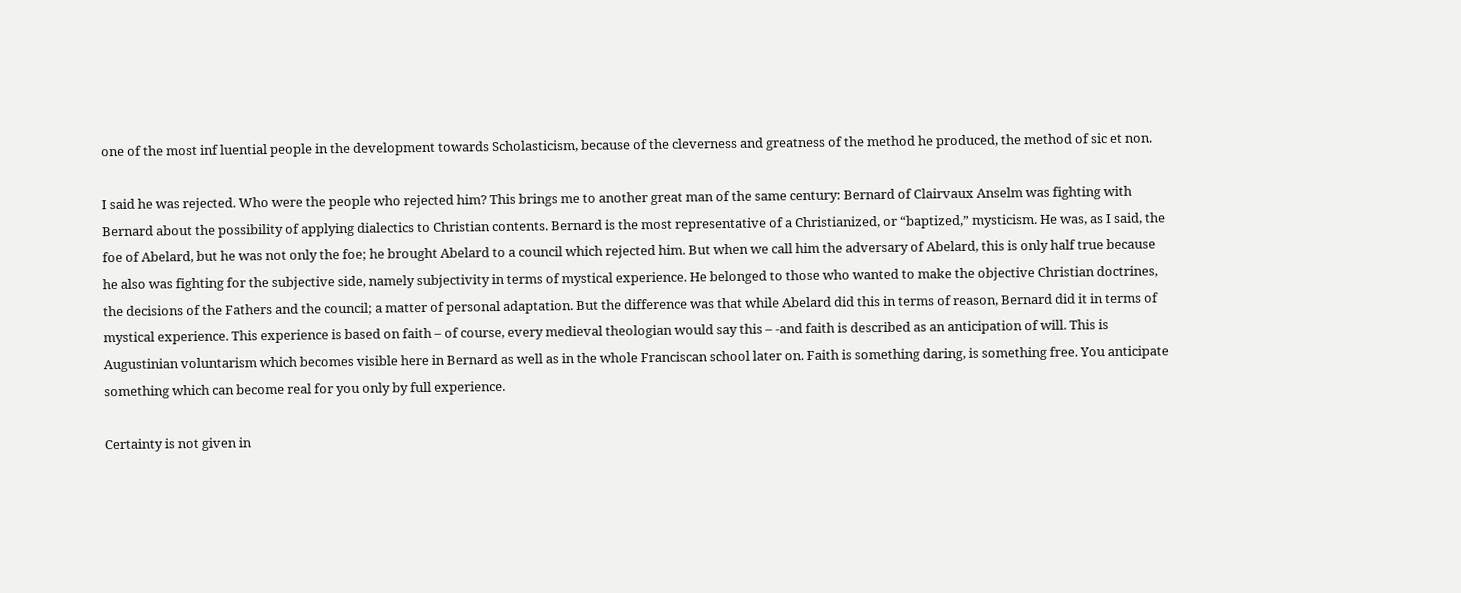one of the most inf luential people in the development towards Scholasticism, because of the cleverness and greatness of the method he produced, the method of sic et non.

I said he was rejected. Who were the people who rejected him? This brings me to another great man of the same century: Bernard of Clairvaux Anselm was fighting with Bernard about the possibility of applying dialectics to Christian contents. Bernard is the most representative of a Christianized, or “baptized,” mysticism. He was, as I said, the foe of Abelard, but he was not only the foe; he brought Abelard to a council which rejected him. But when we call him the adversary of Abelard, this is only half true because he also was fighting for the subjective side, namely subjectivity in terms of mystical experience. He belonged to those who wanted to make the objective Christian doctrines, the decisions of the Fathers and the council; a matter of personal adaptation. But the difference was that while Abelard did this in terms of reason, Bernard did it in terms of mystical experience. This experience is based on faith – of course, every medieval theologian would say this – -and faith is described as an anticipation of will. This is Augustinian voluntarism which becomes visible here in Bernard as well as in the whole Franciscan school later on. Faith is something daring, is something free. You anticipate something which can become real for you only by full experience.

Certainty is not given in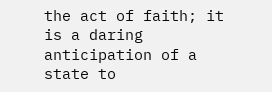the act of faith; it is a daring anticipation of a state to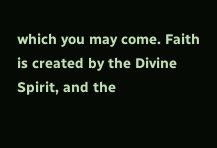which you may come. Faith is created by the Divine Spirit, and the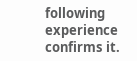following experience confirms it.